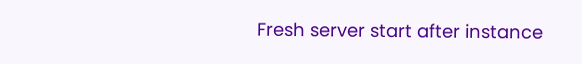Fresh server start after instance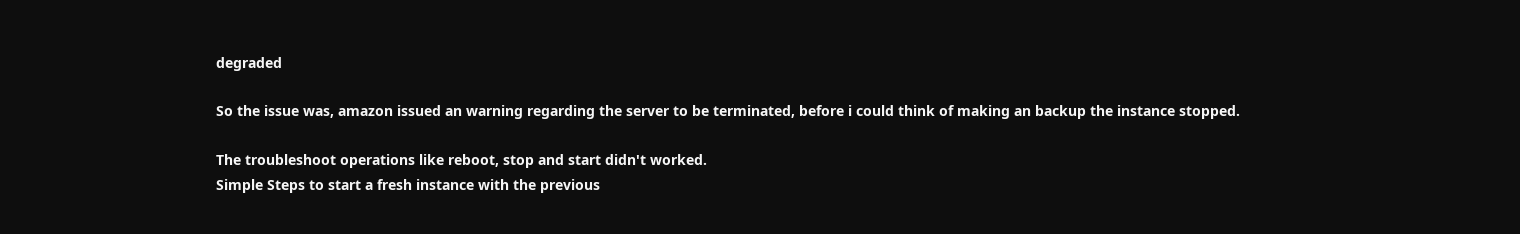degraded

So the issue was, amazon issued an warning regarding the server to be terminated, before i could think of making an backup the instance stopped.

The troubleshoot operations like reboot, stop and start didn't worked.
Simple Steps to start a fresh instance with the previous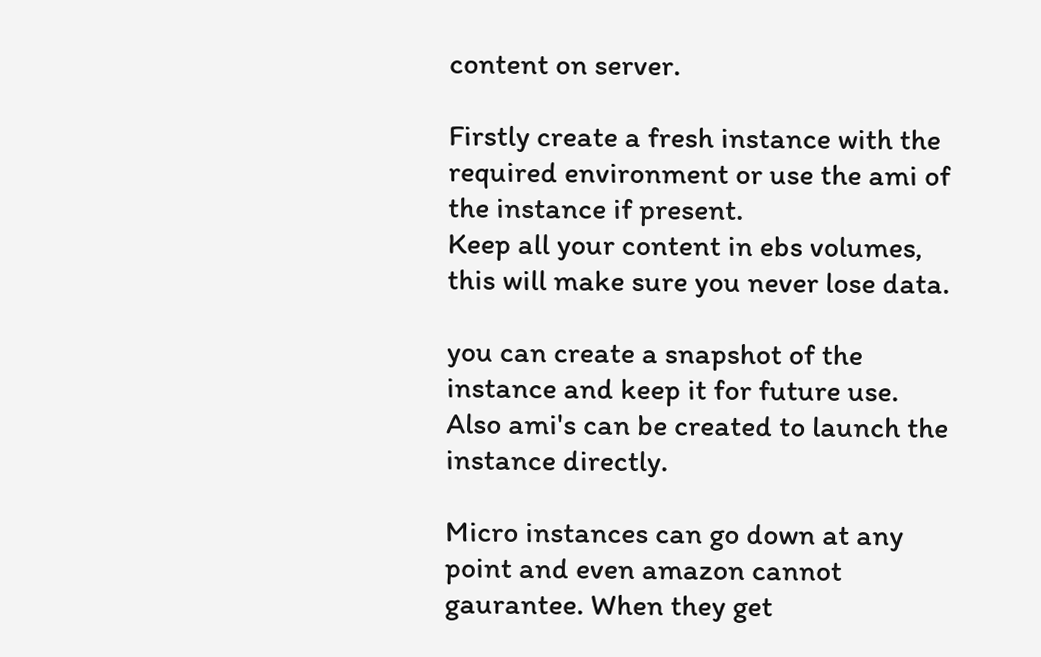content on server.

Firstly create a fresh instance with the required environment or use the ami of the instance if present.
Keep all your content in ebs volumes, this will make sure you never lose data.

you can create a snapshot of the instance and keep it for future use.
Also ami's can be created to launch the instance directly.

Micro instances can go down at any point and even amazon cannot gaurantee. When they get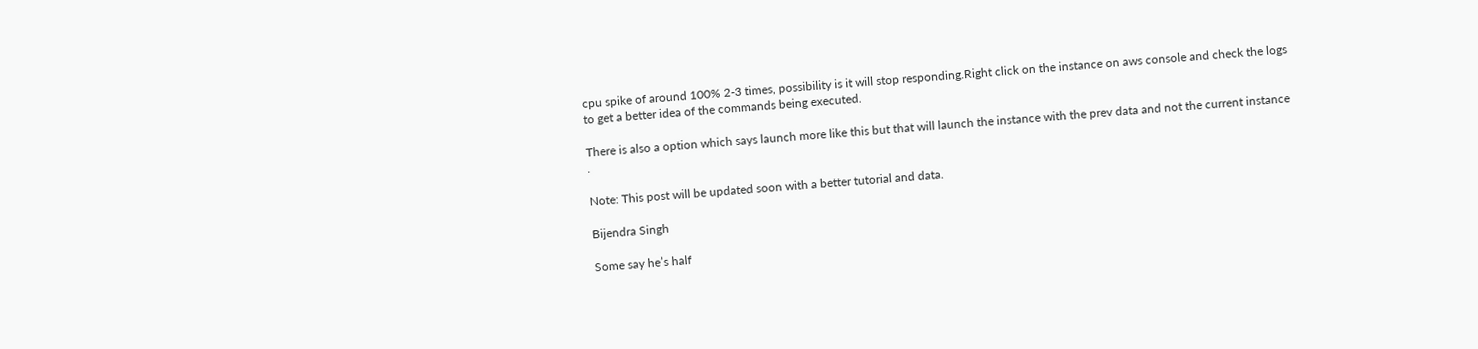cpu spike of around 100% 2-3 times, possibility is it will stop responding.Right click on the instance on aws console and check the logs to get a better idea of the commands being executed.

There is also a option which says launch more like this but that will launch the instance with the prev data and not the current instance .

Note: This post will be updated soon with a better tutorial and data.

Bijendra Singh

Some say he’s half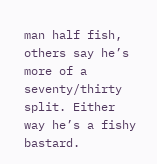man half fish, others say he’s more of a seventy/thirty split. Either way he’s a fishy bastard.